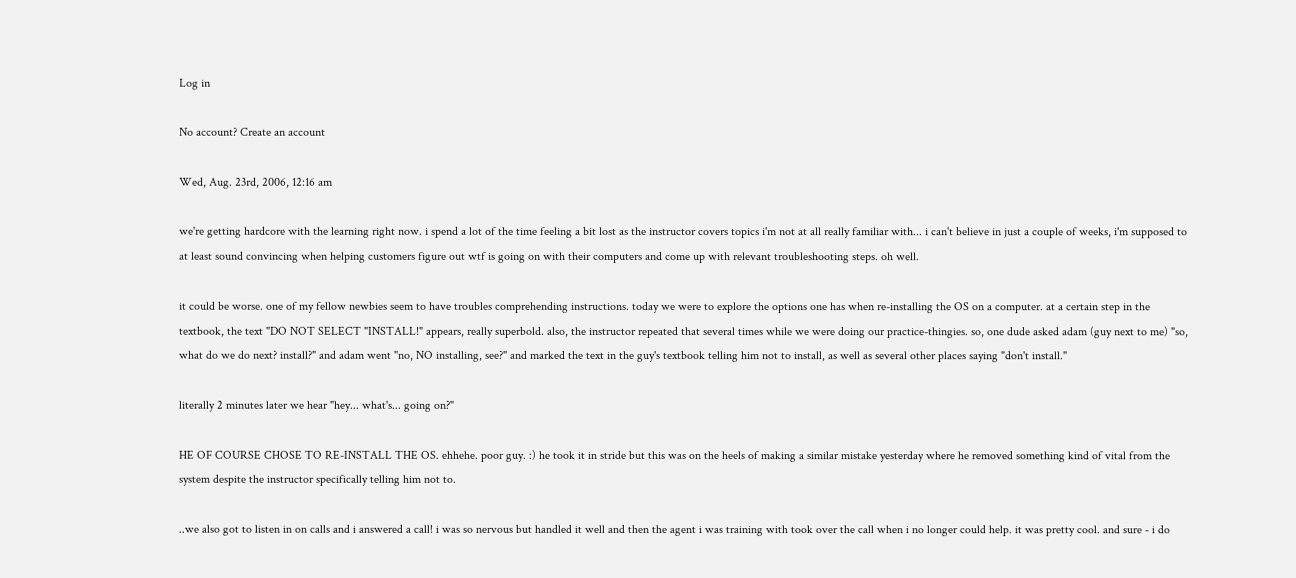Log in

No account? Create an account

Wed, Aug. 23rd, 2006, 12:16 am

we're getting hardcore with the learning right now. i spend a lot of the time feeling a bit lost as the instructor covers topics i'm not at all really familiar with... i can't believe in just a couple of weeks, i'm supposed to at least sound convincing when helping customers figure out wtf is going on with their computers and come up with relevant troubleshooting steps. oh well.

it could be worse. one of my fellow newbies seem to have troubles comprehending instructions. today we were to explore the options one has when re-installing the OS on a computer. at a certain step in the textbook, the text "DO NOT SELECT "INSTALL!" appears, really superbold. also, the instructor repeated that several times while we were doing our practice-thingies. so, one dude asked adam (guy next to me) "so, what do we do next? install?" and adam went "no, NO installing, see?" and marked the text in the guy's textbook telling him not to install, as well as several other places saying "don't install."

literally 2 minutes later we hear "hey... what's... going on?"

HE OF COURSE CHOSE TO RE-INSTALL THE OS. ehhehe. poor guy. :) he took it in stride but this was on the heels of making a similar mistake yesterday where he removed something kind of vital from the system despite the instructor specifically telling him not to.

..we also got to listen in on calls and i answered a call! i was so nervous but handled it well and then the agent i was training with took over the call when i no longer could help. it was pretty cool. and sure - i do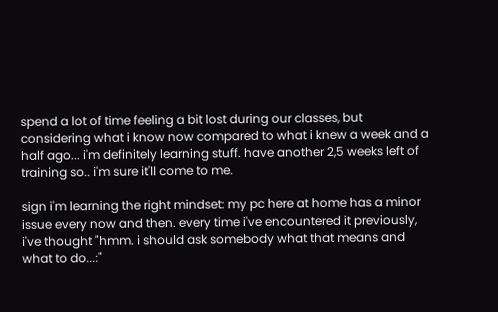spend a lot of time feeling a bit lost during our classes, but considering what i know now compared to what i knew a week and a half ago... i'm definitely learning stuff. have another 2,5 weeks left of training so.. i'm sure it'll come to me.

sign i'm learning the right mindset: my pc here at home has a minor issue every now and then. every time i've encountered it previously, i've thought "hmm. i should ask somebody what that means and what to do...:"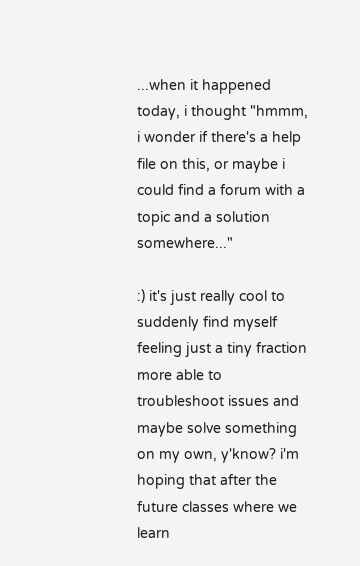...when it happened today, i thought "hmmm, i wonder if there's a help file on this, or maybe i could find a forum with a topic and a solution somewhere..."

:) it's just really cool to suddenly find myself feeling just a tiny fraction more able to troubleshoot issues and maybe solve something on my own, y'know? i'm hoping that after the future classes where we learn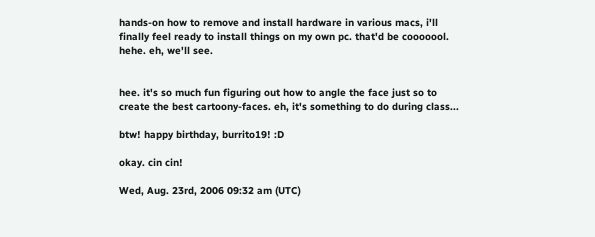hands-on how to remove and install hardware in various macs, i'll finally feel ready to install things on my own pc. that'd be cooooool. hehe. eh, we'll see.


hee. it's so much fun figuring out how to angle the face just so to create the best cartoony-faces. eh, it's something to do during class...

btw! happy birthday, burrito19! :D

okay. cin cin!

Wed, Aug. 23rd, 2006 09:32 am (UTC)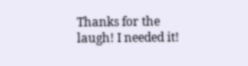Thanks for the laugh! I needed it!